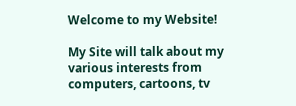Welcome to my Website!

My Site will talk about my various interests from computers, cartoons, tv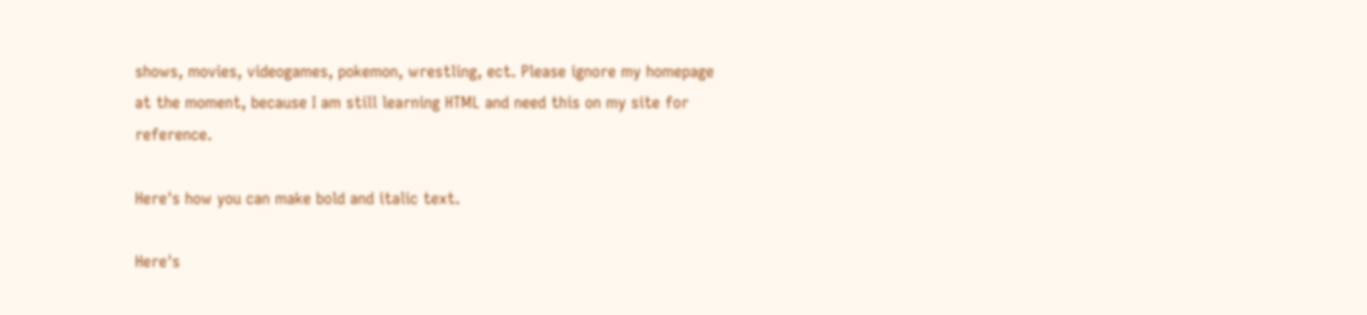shows, movies, videogames, pokemon, wrestling, ect. Please ignore my homepage at the moment, because I am still learning HTML and need this on my site for reference.

Here's how you can make bold and italic text.

Here's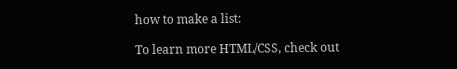how to make a list:

To learn more HTML/CSS, check out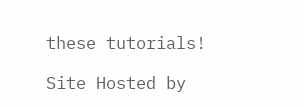these tutorials!

Site Hosted by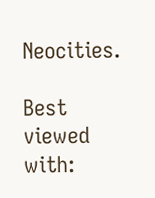Neocities.

Best viewed with: